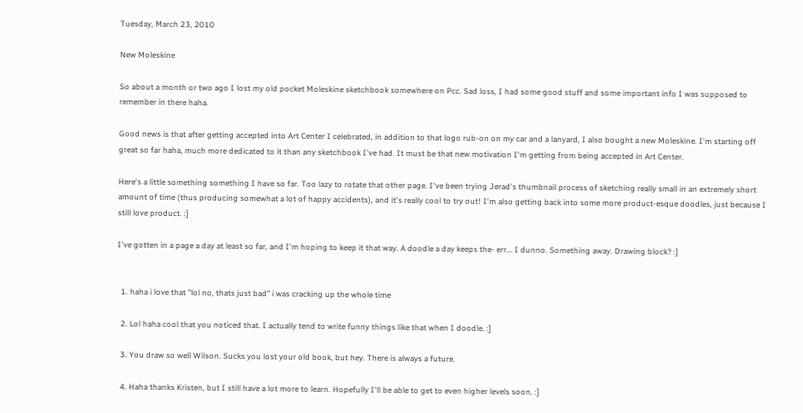Tuesday, March 23, 2010

New Moleskine

So about a month or two ago I lost my old pocket Moleskine sketchbook somewhere on Pcc. Sad loss, I had some good stuff and some important info I was supposed to remember in there haha.

Good news is that after getting accepted into Art Center I celebrated, in addition to that logo rub-on on my car and a lanyard, I also bought a new Moleskine. I'm starting off great so far haha, much more dedicated to it than any sketchbook I've had. It must be that new motivation I'm getting from being accepted in Art Center.

Here's a little something something I have so far. Too lazy to rotate that other page. I've been trying Jerad's thumbnail process of sketching really small in an extremely short amount of time (thus producing somewhat a lot of happy accidents), and it's really cool to try out! I'm also getting back into some more product-esque doodles, just because I still love product. :]

I've gotten in a page a day at least so far, and I'm hoping to keep it that way. A doodle a day keeps the- err... I dunno. Something away. Drawing block? :]


  1. haha i love that "lol no, thats just bad" i was cracking up the whole time

  2. Lol haha cool that you noticed that. I actually tend to write funny things like that when I doodle. :]

  3. You draw so well Wilson. Sucks you lost your old book, but hey. There is always a future.

  4. Haha thanks Kristen, but I still have a lot more to learn. Hopefully I'll be able to get to even higher levels soon. :]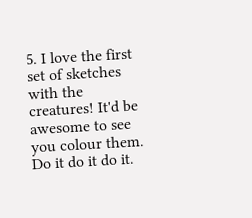5. I love the first set of sketches with the creatures! It'd be awesome to see you colour them. Do it do it do it.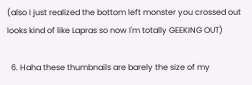(also I just realized the bottom left monster you crossed out looks kind of like Lapras so now I'm totally GEEKING OUT)

  6. Haha these thumbnails are barely the size of my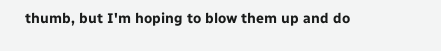thumb, but I'm hoping to blow them up and do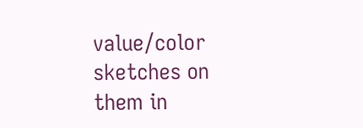value/color sketches on them in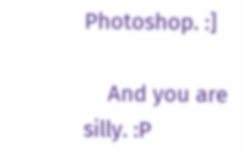Photoshop. :]

    And you are silly. :P